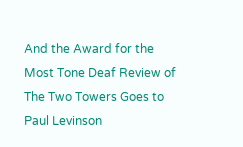And the Award for the Most Tone Deaf Review of The Two Towers Goes to Paul Levinson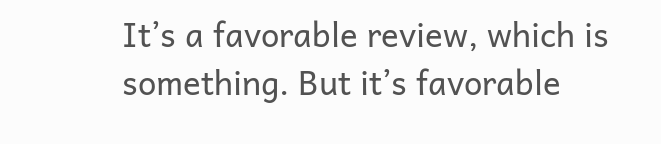It’s a favorable review, which is something. But it’s favorable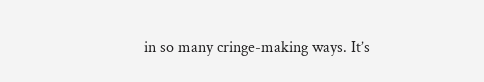in so many cringe-making ways. It’s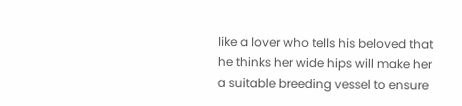like a lover who tells his beloved that he thinks her wide hips will make her a suitable breeding vessel to ensure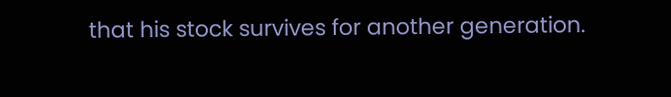that his stock survives for another generation.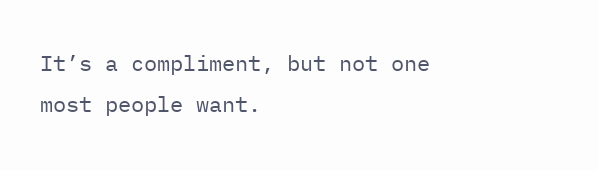It’s a compliment, but not one most people want.